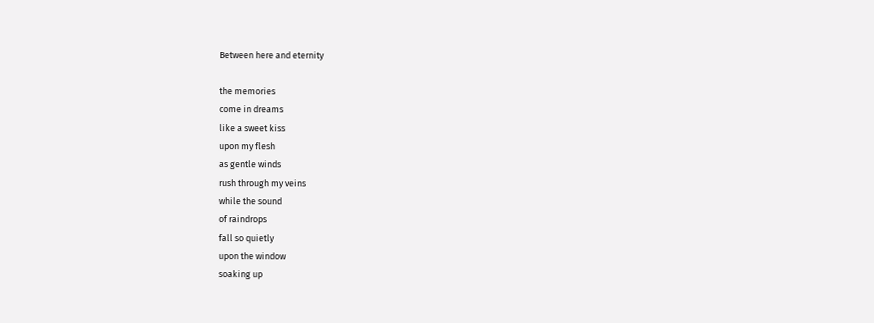Between here and eternity

the memories
come in dreams
like a sweet kiss
upon my flesh
as gentle winds
rush through my veins
while the sound
of raindrops
fall so quietly
upon the window
soaking up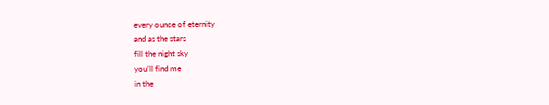every ounce of eternity
and as the stars
fill the night sky
you’ll find me
in the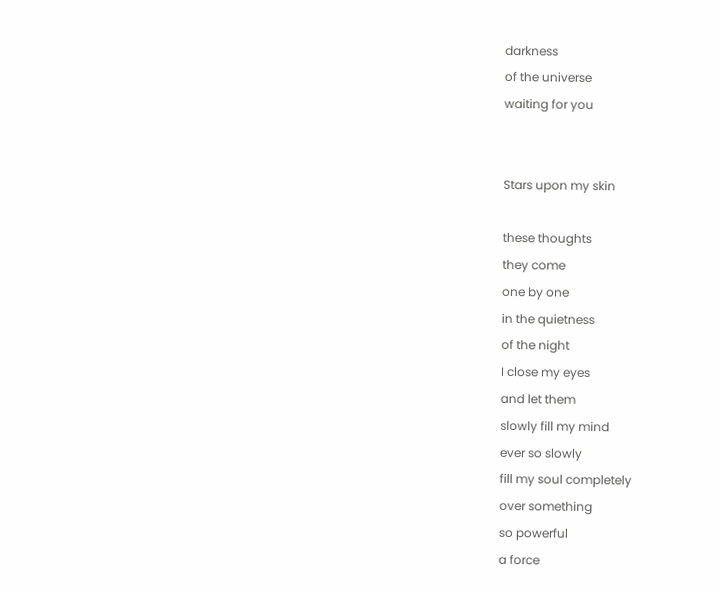darkness
of the universe
waiting for you


Stars upon my skin

these thoughts
they come
one by one
in the quietness
of the night
I close my eyes
and let them
slowly fill my mind
ever so slowly
fill my soul completely
over something
so powerful
a force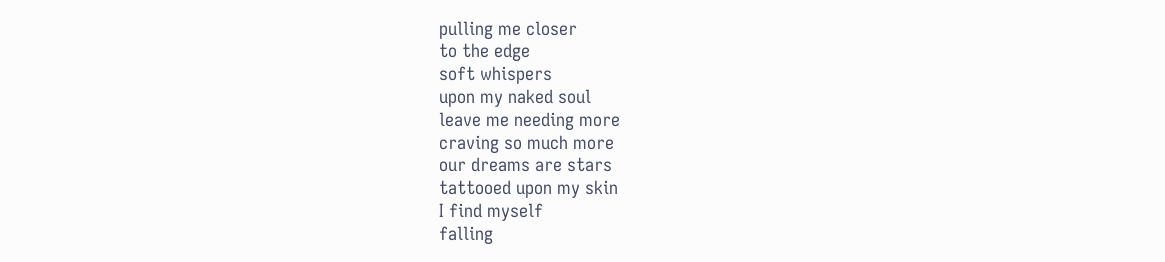pulling me closer
to the edge
soft whispers
upon my naked soul
leave me needing more
craving so much more
our dreams are stars
tattooed upon my skin
I find myself
falling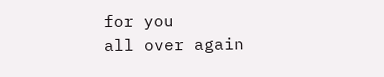for you
all over again